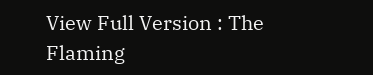View Full Version : The Flaming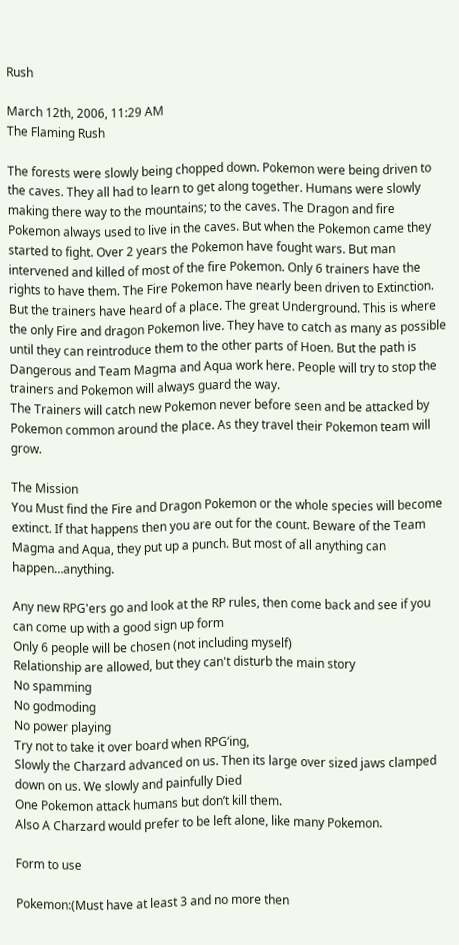Rush

March 12th, 2006, 11:29 AM
The Flaming Rush

The forests were slowly being chopped down. Pokemon were being driven to the caves. They all had to learn to get along together. Humans were slowly making there way to the mountains; to the caves. The Dragon and fire Pokemon always used to live in the caves. But when the Pokemon came they started to fight. Over 2 years the Pokemon have fought wars. But man intervened and killed of most of the fire Pokemon. Only 6 trainers have the rights to have them. The Fire Pokemon have nearly been driven to Extinction. But the trainers have heard of a place. The great Underground. This is where the only Fire and dragon Pokemon live. They have to catch as many as possible until they can reintroduce them to the other parts of Hoen. But the path is Dangerous and Team Magma and Aqua work here. People will try to stop the trainers and Pokemon will always guard the way.
The Trainers will catch new Pokemon never before seen and be attacked by Pokemon common around the place. As they travel their Pokemon team will grow.

The Mission
You Must find the Fire and Dragon Pokemon or the whole species will become extinct. If that happens then you are out for the count. Beware of the Team Magma and Aqua, they put up a punch. But most of all anything can happen…anything.

Any new RPG'ers go and look at the RP rules, then come back and see if you can come up with a good sign up form
Only 6 people will be chosen (not including myself)
Relationship are allowed, but they can't disturb the main story
No spamming
No godmoding
No power playing
Try not to take it over board when RPG’ing,
Slowly the Charzard advanced on us. Then its large over sized jaws clamped down on us. We slowly and painfully Died
One Pokemon attack humans but don’t kill them.
Also A Charzard would prefer to be left alone, like many Pokemon.

Form to use

Pokemon:(Must have at least 3 and no more then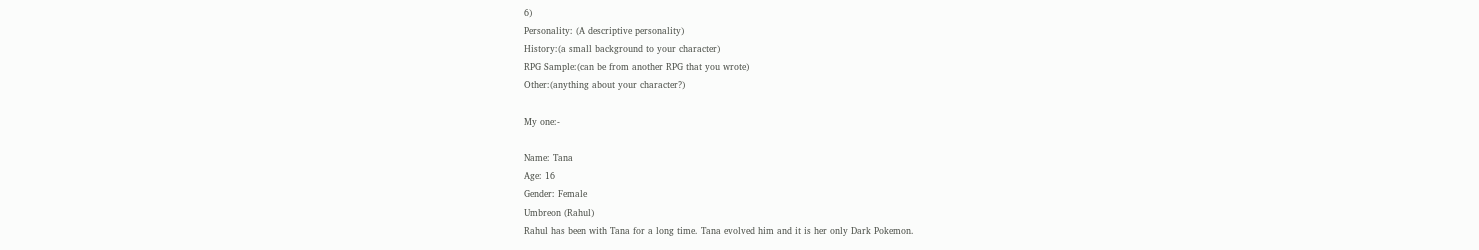6)
Personality: (A descriptive personality)
History:(a small background to your character)
RPG Sample:(can be from another RPG that you wrote)
Other:(anything about your character?)

My one:-

Name: Tana
Age: 16
Gender: Female
Umbreon (Rahul)
Rahul has been with Tana for a long time. Tana evolved him and it is her only Dark Pokemon.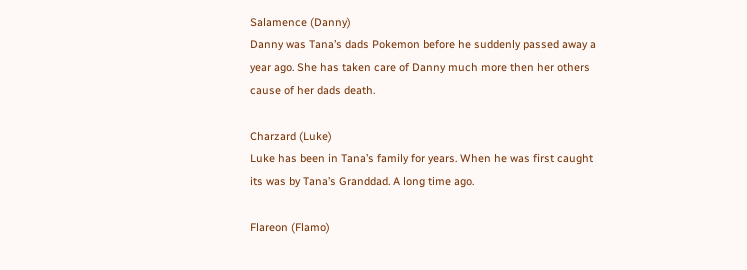Salamence (Danny)
Danny was Tana’s dads Pokemon before he suddenly passed away a year ago. She has taken care of Danny much more then her others cause of her dads death.

Charzard (Luke)
Luke has been in Tana’s family for years. When he was first caught its was by Tana’s Granddad. A long time ago.

Flareon (Flamo)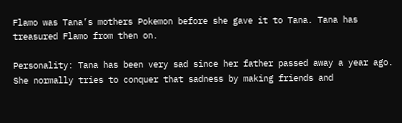Flamo was Tana’s mothers Pokemon before she gave it to Tana. Tana has treasured Flamo from then on.

Personality: Tana has been very sad since her father passed away a year ago. She normally tries to conquer that sadness by making friends and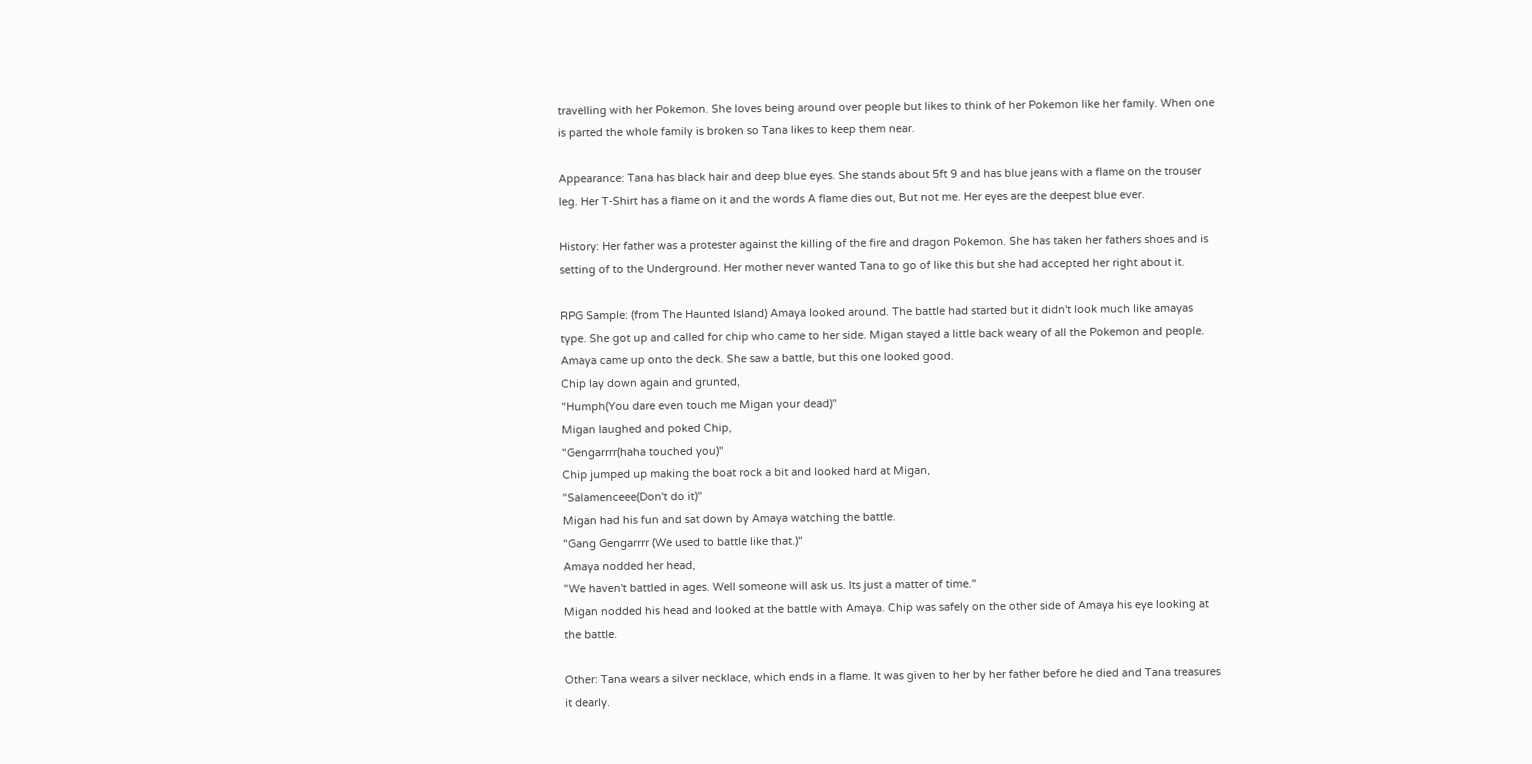travelling with her Pokemon. She loves being around over people but likes to think of her Pokemon like her family. When one is parted the whole family is broken so Tana likes to keep them near.

Appearance: Tana has black hair and deep blue eyes. She stands about 5ft 9 and has blue jeans with a flame on the trouser leg. Her T-Shirt has a flame on it and the words A flame dies out, But not me. Her eyes are the deepest blue ever.

History: Her father was a protester against the killing of the fire and dragon Pokemon. She has taken her fathers shoes and is setting of to the Underground. Her mother never wanted Tana to go of like this but she had accepted her right about it.

RPG Sample: (from The Haunted Island) Amaya looked around. The battle had started but it didn't look much like amayas type. She got up and called for chip who came to her side. Migan stayed a little back weary of all the Pokemon and people.
Amaya came up onto the deck. She saw a battle, but this one looked good.
Chip lay down again and grunted,
"Humph(You dare even touch me Migan your dead)"
Migan laughed and poked Chip,
"Gengarrrr(haha touched you)"
Chip jumped up making the boat rock a bit and looked hard at Migan,
"Salamenceee(Don't do it)"
Migan had his fun and sat down by Amaya watching the battle.
"Gang Gengarrrr (We used to battle like that.)"
Amaya nodded her head,
"We haven't battled in ages. Well someone will ask us. Its just a matter of time."
Migan nodded his head and looked at the battle with Amaya. Chip was safely on the other side of Amaya his eye looking at the battle.

Other: Tana wears a silver necklace, which ends in a flame. It was given to her by her father before he died and Tana treasures it dearly.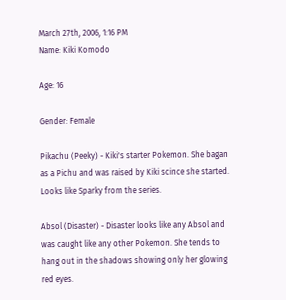March 27th, 2006, 1:16 PM
Name: Kiki Komodo

Age: 16

Gender: Female

Pikachu (Peeky) - Kiki's starter Pokemon. She bagan as a Pichu and was raised by Kiki scince she started. Looks like Sparky from the series.

Absol (Disaster) - Disaster looks like any Absol and was caught like any other Pokemon. She tends to hang out in the shadows showing only her glowing red eyes.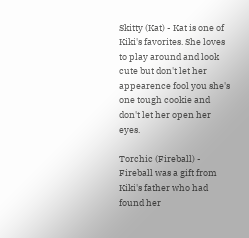Skitty (Kat) - Kat is one of Kiki's favorites. She loves to play around and look cute but don't let her appearence fool you she's one tough cookie and don't let her open her eyes.

Torchic (Fireball) - Fireball was a gift from Kiki's father who had found her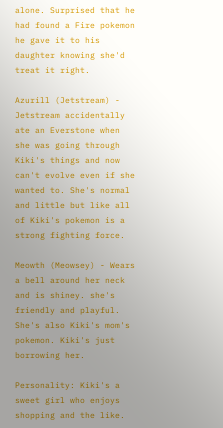alone. Surprised that he had found a Fire pokemon he gave it to his daughter knowing she'd treat it right.

Azurill (Jetstream) - Jetstream accidentally ate an Everstone when she was going through Kiki's things and now can't evolve even if she wanted to. She's normal and little but like all of Kiki's pokemon is a strong fighting force.

Meowth (Meowsey) - Wears a bell around her neck and is shiney. she's friendly and playful. She's also Kiki's mom's pokemon. Kiki's just borrowing her.

Personality: Kiki's a sweet girl who enjoys shopping and the like.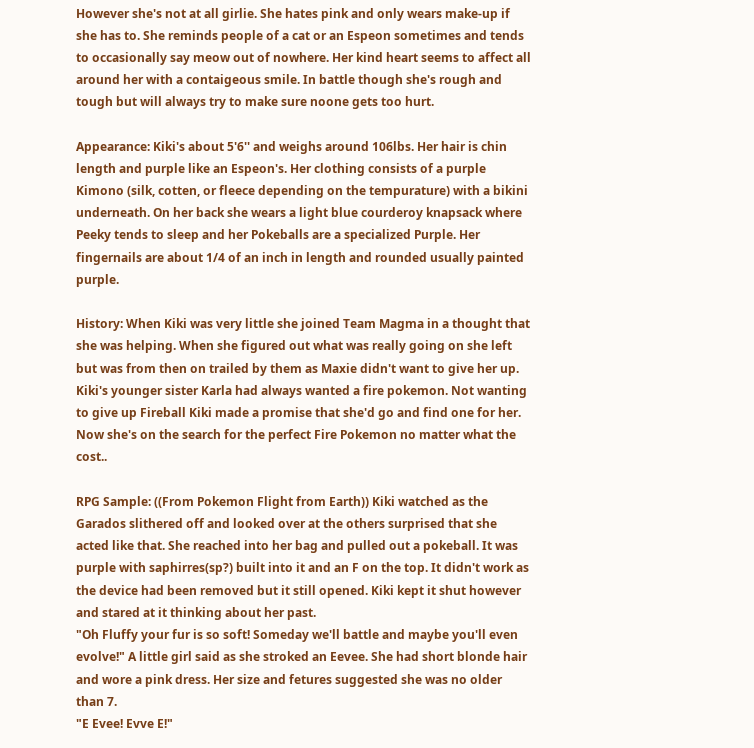However she's not at all girlie. She hates pink and only wears make-up if she has to. She reminds people of a cat or an Espeon sometimes and tends to occasionally say meow out of nowhere. Her kind heart seems to affect all around her with a contaigeous smile. In battle though she's rough and tough but will always try to make sure noone gets too hurt.

Appearance: Kiki's about 5'6'' and weighs around 106lbs. Her hair is chin length and purple like an Espeon's. Her clothing consists of a purple Kimono (silk, cotten, or fleece depending on the tempurature) with a bikini underneath. On her back she wears a light blue courderoy knapsack where Peeky tends to sleep and her Pokeballs are a specialized Purple. Her fingernails are about 1/4 of an inch in length and rounded usually painted purple.

History: When Kiki was very little she joined Team Magma in a thought that she was helping. When she figured out what was really going on she left but was from then on trailed by them as Maxie didn't want to give her up. Kiki's younger sister Karla had always wanted a fire pokemon. Not wanting to give up Fireball Kiki made a promise that she'd go and find one for her. Now she's on the search for the perfect Fire Pokemon no matter what the cost..

RPG Sample: ((From Pokemon Flight from Earth)) Kiki watched as the Garados slithered off and looked over at the others surprised that she acted like that. She reached into her bag and pulled out a pokeball. It was purple with saphirres(sp?) built into it and an F on the top. It didn't work as the device had been removed but it still opened. Kiki kept it shut however and stared at it thinking about her past.
"Oh Fluffy your fur is so soft! Someday we'll battle and maybe you'll even evolve!" A little girl said as she stroked an Eevee. She had short blonde hair and wore a pink dress. Her size and fetures suggested she was no older than 7.
"E Evee! Evve E!"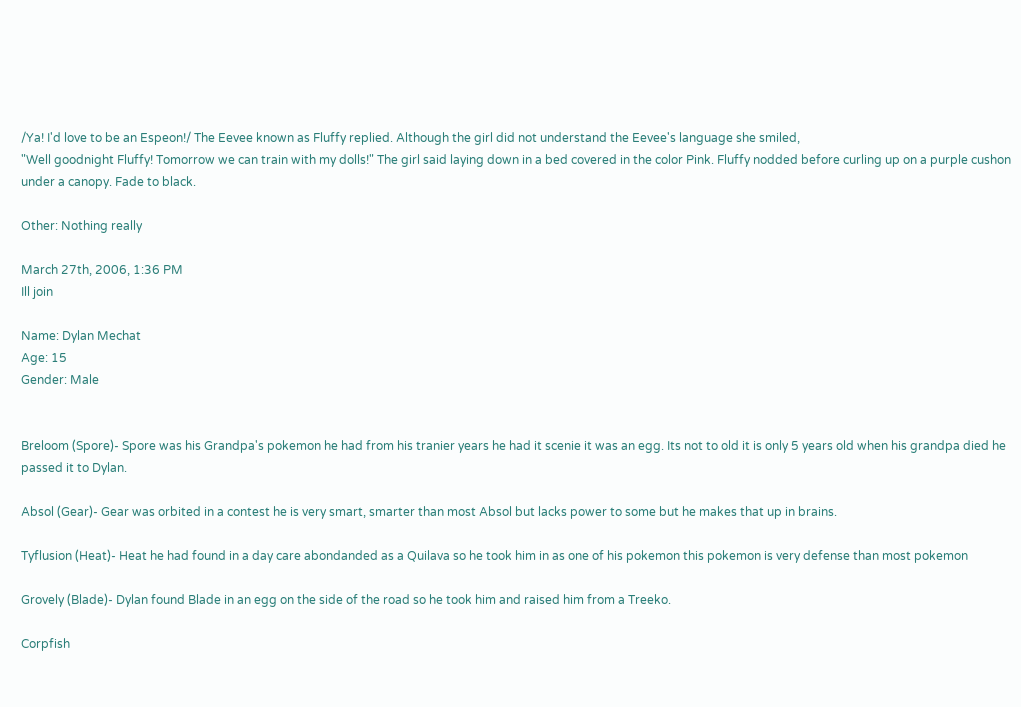/Ya! I'd love to be an Espeon!/ The Eevee known as Fluffy replied. Although the girl did not understand the Eevee's language she smiled,
"Well goodnight Fluffy! Tomorrow we can train with my dolls!" The girl said laying down in a bed covered in the color Pink. Fluffy nodded before curling up on a purple cushon under a canopy. Fade to black.

Other: Nothing really

March 27th, 2006, 1:36 PM
Ill join

Name: Dylan Mechat
Age: 15
Gender: Male


Breloom (Spore)- Spore was his Grandpa's pokemon he had from his tranier years he had it scenie it was an egg. Its not to old it is only 5 years old when his grandpa died he passed it to Dylan.

Absol (Gear)- Gear was orbited in a contest he is very smart, smarter than most Absol but lacks power to some but he makes that up in brains.

Tyflusion (Heat)- Heat he had found in a day care abondanded as a Quilava so he took him in as one of his pokemon this pokemon is very defense than most pokemon

Grovely (Blade)- Dylan found Blade in an egg on the side of the road so he took him and raised him from a Treeko.

Corpfish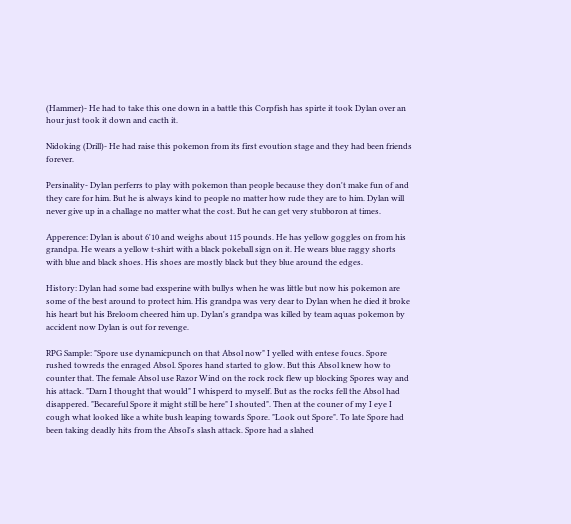(Hammer)- He had to take this one down in a battle this Corpfish has spirte it took Dylan over an hour just took it down and cacth it.

Nidoking (Drill)- He had raise this pokemon from its first evoution stage and they had been friends forever.

Persinality- Dylan perferrs to play with pokemon than people because they don't make fun of and they care for him. But he is always kind to people no matter how rude they are to him. Dylan will never give up in a challage no matter what the cost. But he can get very stubboron at times.

Apperence: Dylan is about 6'10 and weighs about 115 pounds. He has yellow goggles on from his grandpa. He wears a yellow t-shirt with a black pokeball sign on it. He wears blue raggy shorts with blue and black shoes. His shoes are mostly black but they blue around the edges.

History: Dylan had some bad exsperine with bullys when he was little but now his pokemon are some of the best around to protect him. His grandpa was very dear to Dylan when he died it broke his heart but his Breloom cheered him up. Dylan's grandpa was killed by team aquas pokemon by accident now Dylan is out for revenge.

RPG Sample: "Spore use dynamicpunch on that Absol now" I yelled with entese foucs. Spore rushed towreds the enraged Absol. Spores hand started to glow. But this Absol knew how to counter that. The female Absol use Razor Wind on the rock rock flew up blocking Spores way and his attack. "Darn I thought that would" I whisperd to myself. But as the rocks fell the Absol had disappered. "Becareful Spore it might still be here" I shouted". Then at the couner of my I eye I cough what looked like a white bush leaping towards Spore. "Look out Spore". To late Spore had been taking deadly hits from the Absol's slash attack. Spore had a slahed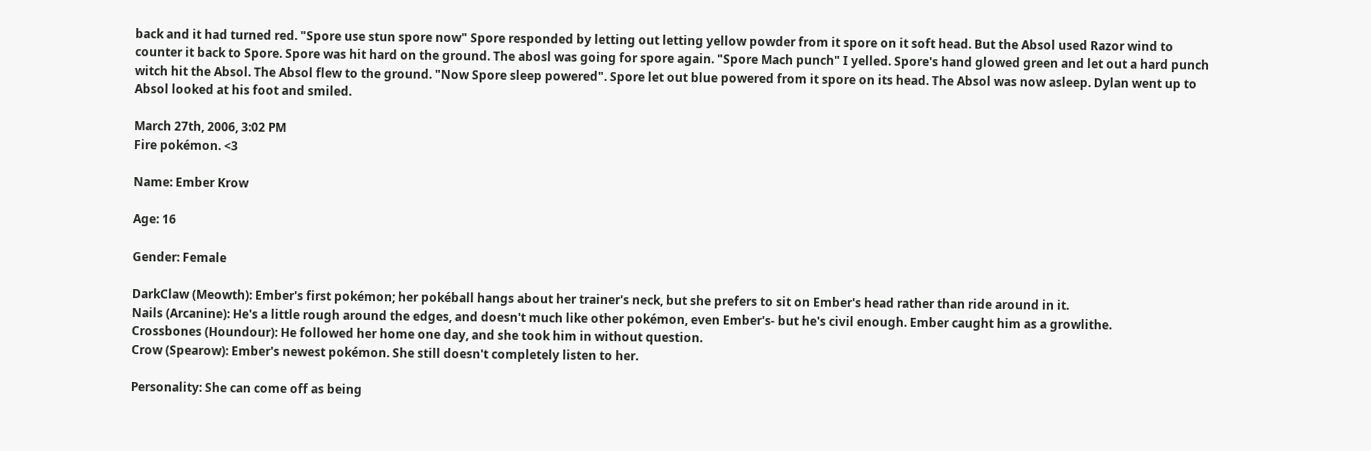back and it had turned red. "Spore use stun spore now" Spore responded by letting out letting yellow powder from it spore on it soft head. But the Absol used Razor wind to counter it back to Spore. Spore was hit hard on the ground. The abosl was going for spore again. "Spore Mach punch" I yelled. Spore's hand glowed green and let out a hard punch witch hit the Absol. The Absol flew to the ground. "Now Spore sleep powered". Spore let out blue powered from it spore on its head. The Absol was now asleep. Dylan went up to Absol looked at his foot and smiled.

March 27th, 2006, 3:02 PM
Fire pokémon. <3

Name: Ember Krow

Age: 16

Gender: Female

DarkClaw (Meowth): Ember's first pokémon; her pokéball hangs about her trainer's neck, but she prefers to sit on Ember's head rather than ride around in it.
Nails (Arcanine): He's a little rough around the edges, and doesn't much like other pokémon, even Ember's- but he's civil enough. Ember caught him as a growlithe.
Crossbones (Houndour): He followed her home one day, and she took him in without question.
Crow (Spearow): Ember's newest pokémon. She still doesn't completely listen to her.

Personality: She can come off as being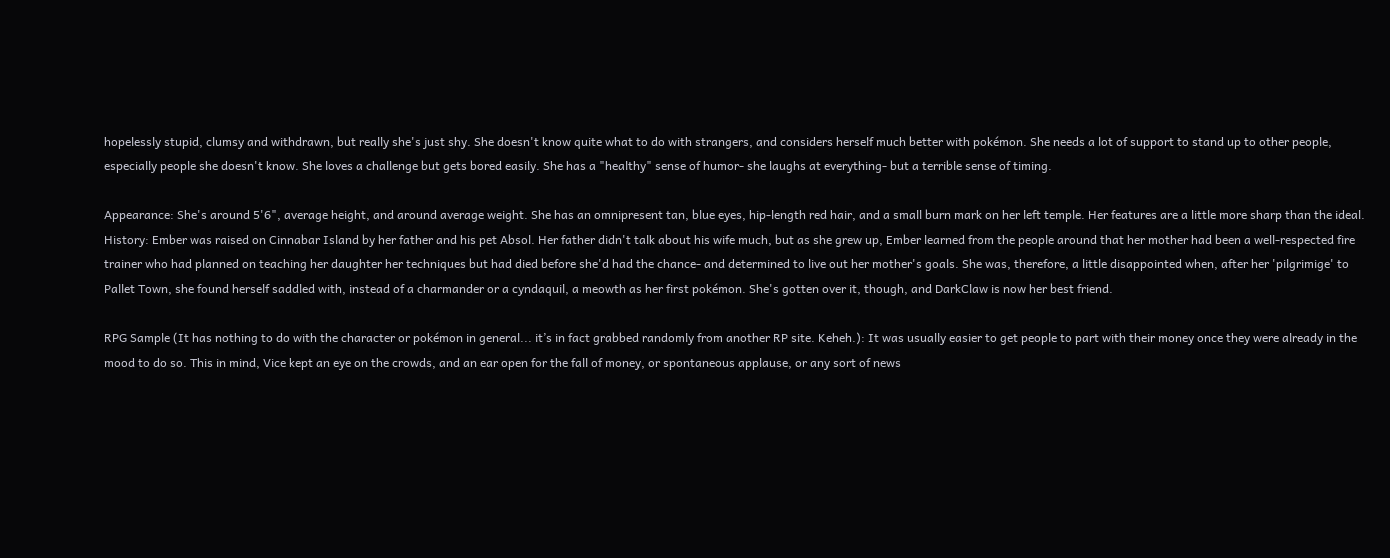hopelessly stupid, clumsy and withdrawn, but really she's just shy. She doesn't know quite what to do with strangers, and considers herself much better with pokémon. She needs a lot of support to stand up to other people, especially people she doesn't know. She loves a challenge but gets bored easily. She has a "healthy" sense of humor- she laughs at everything- but a terrible sense of timing.

Appearance: She's around 5'6", average height, and around average weight. She has an omnipresent tan, blue eyes, hip-length red hair, and a small burn mark on her left temple. Her features are a little more sharp than the ideal.
History: Ember was raised on Cinnabar Island by her father and his pet Absol. Her father didn't talk about his wife much, but as she grew up, Ember learned from the people around that her mother had been a well-respected fire trainer who had planned on teaching her daughter her techniques but had died before she'd had the chance- and determined to live out her mother's goals. She was, therefore, a little disappointed when, after her 'pilgrimige' to Pallet Town, she found herself saddled with, instead of a charmander or a cyndaquil, a meowth as her first pokémon. She's gotten over it, though, and DarkClaw is now her best friend.

RPG Sample (It has nothing to do with the character or pokémon in general... it’s in fact grabbed randomly from another RP site. Keheh.): It was usually easier to get people to part with their money once they were already in the mood to do so. This in mind, Vice kept an eye on the crowds, and an ear open for the fall of money, or spontaneous applause, or any sort of news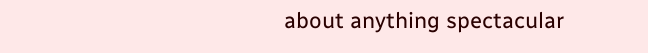about anything spectacular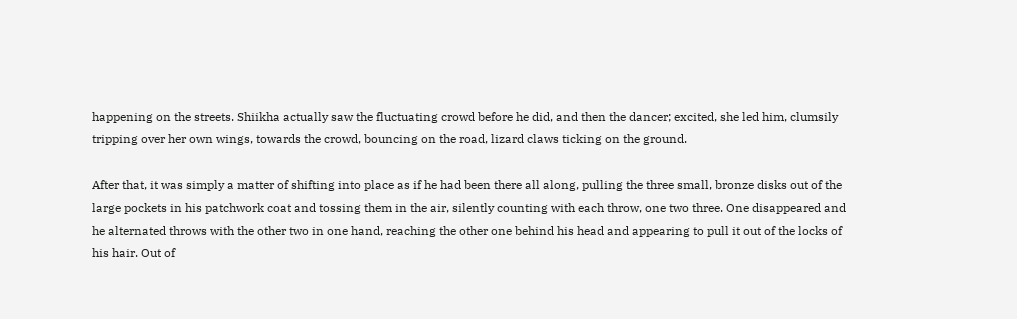happening on the streets. Shiikha actually saw the fluctuating crowd before he did, and then the dancer; excited, she led him, clumsily tripping over her own wings, towards the crowd, bouncing on the road, lizard claws ticking on the ground.

After that, it was simply a matter of shifting into place as if he had been there all along, pulling the three small, bronze disks out of the large pockets in his patchwork coat and tossing them in the air, silently counting with each throw, one two three. One disappeared and he alternated throws with the other two in one hand, reaching the other one behind his head and appearing to pull it out of the locks of his hair. Out of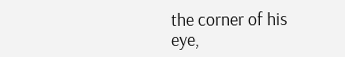the corner of his eye,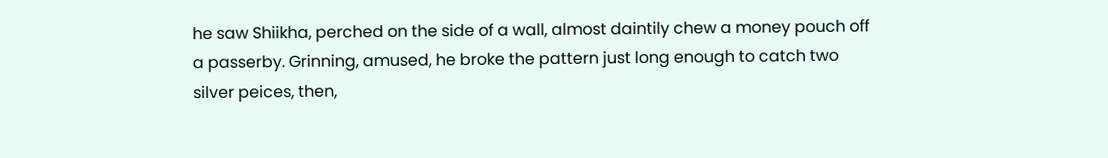he saw Shiikha, perched on the side of a wall, almost daintily chew a money pouch off a passerby. Grinning, amused, he broke the pattern just long enough to catch two silver peices, then,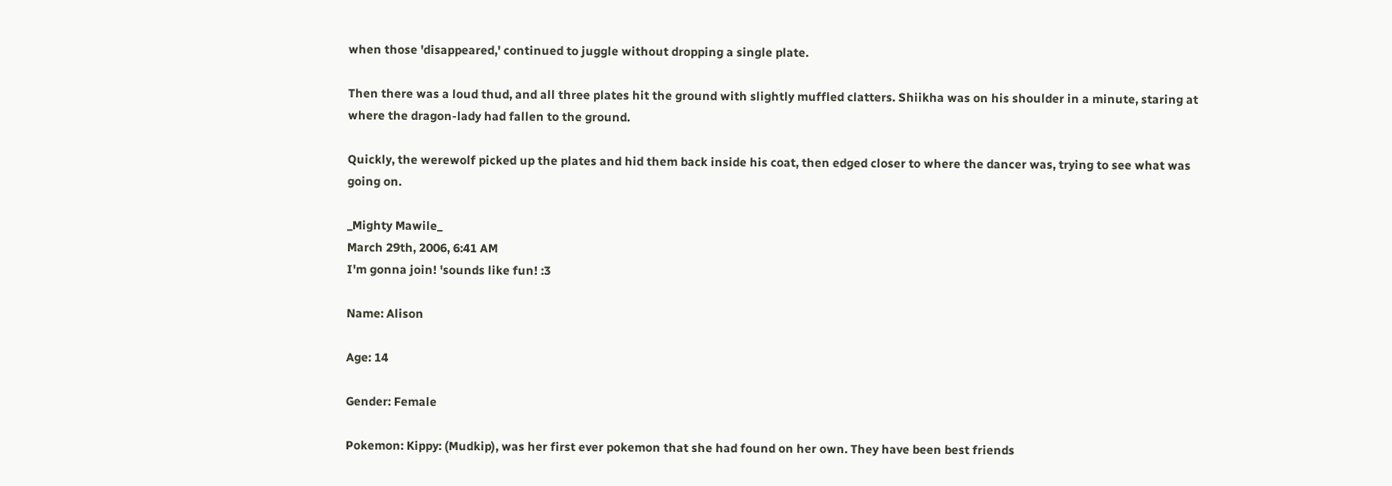when those 'disappeared,' continued to juggle without dropping a single plate.

Then there was a loud thud, and all three plates hit the ground with slightly muffled clatters. Shiikha was on his shoulder in a minute, staring at where the dragon-lady had fallen to the ground.

Quickly, the werewolf picked up the plates and hid them back inside his coat, then edged closer to where the dancer was, trying to see what was going on.

_Mighty Mawile_
March 29th, 2006, 6:41 AM
I'm gonna join! 'sounds like fun! :3

Name: Alison

Age: 14

Gender: Female

Pokemon: Kippy: (Mudkip), was her first ever pokemon that she had found on her own. They have been best friends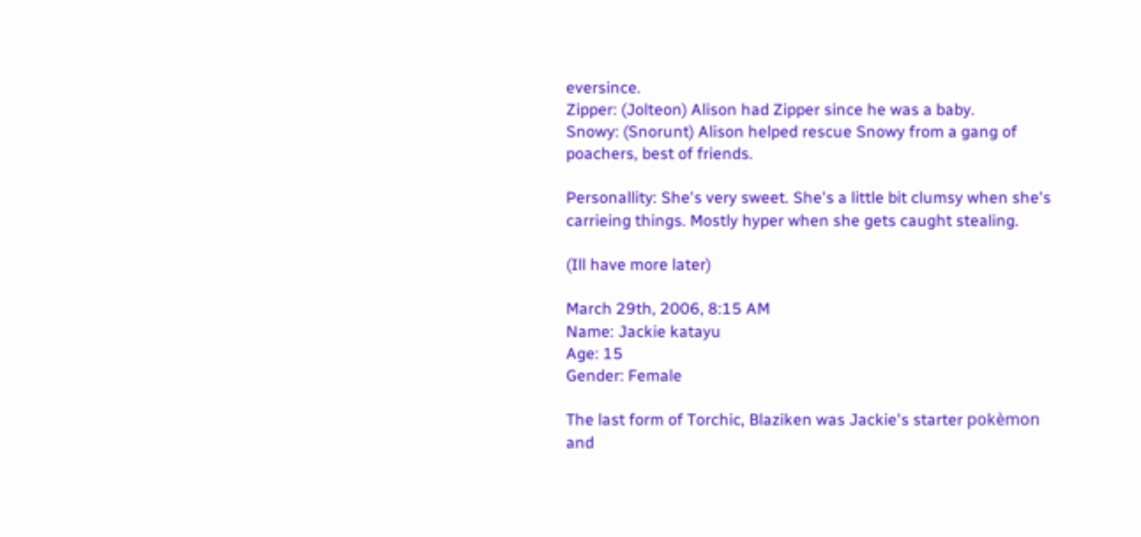eversince.
Zipper: (Jolteon) Alison had Zipper since he was a baby.
Snowy: (Snorunt) Alison helped rescue Snowy from a gang of poachers, best of friends.

Personallity: She's very sweet. She's a little bit clumsy when she's carrieing things. Mostly hyper when she gets caught stealing.

(Ill have more later)

March 29th, 2006, 8:15 AM
Name: Jackie katayu
Age: 15
Gender: Female

The last form of Torchic, Blaziken was Jackie's starter pokèmon and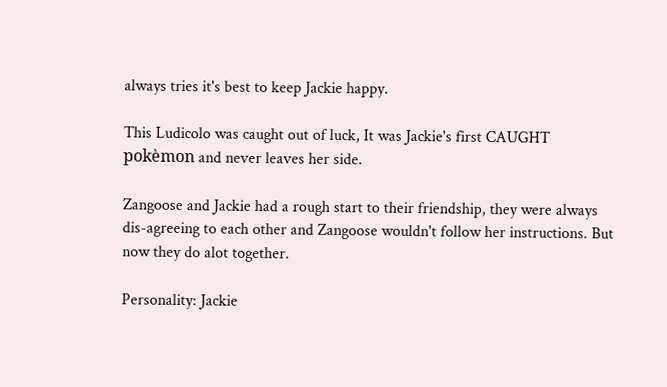always tries it's best to keep Jackie happy.

This Ludicolo was caught out of luck, It was Jackie's first CAUGHT pokèmon and never leaves her side.

Zangoose and Jackie had a rough start to their friendship, they were always dis-agreeing to each other and Zangoose wouldn't follow her instructions. But now they do alot together.

Personality: Jackie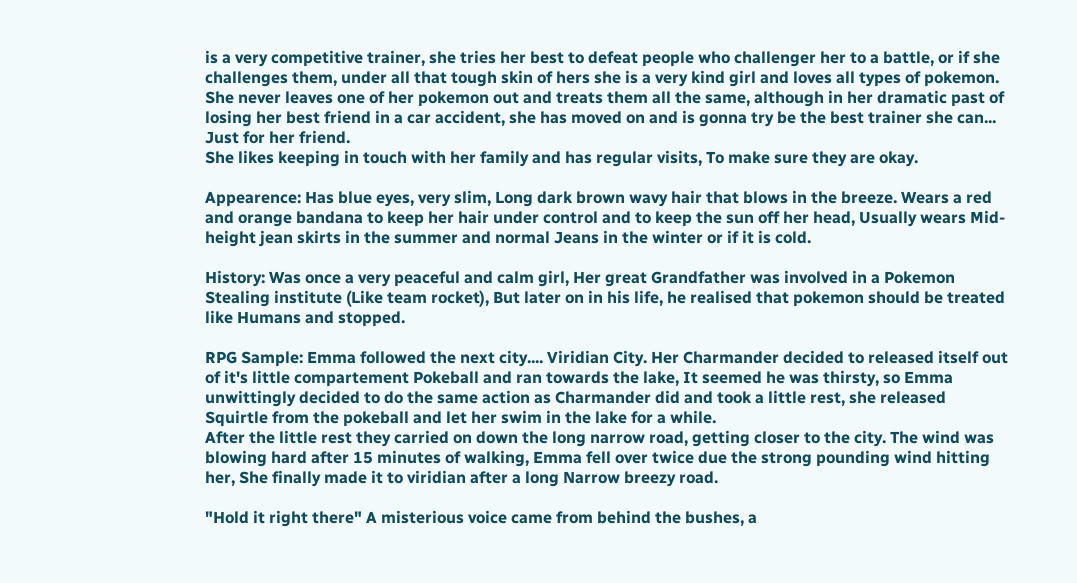is a very competitive trainer, she tries her best to defeat people who challenger her to a battle, or if she challenges them, under all that tough skin of hers she is a very kind girl and loves all types of pokemon.
She never leaves one of her pokemon out and treats them all the same, although in her dramatic past of losing her best friend in a car accident, she has moved on and is gonna try be the best trainer she can... Just for her friend.
She likes keeping in touch with her family and has regular visits, To make sure they are okay.

Appearence: Has blue eyes, very slim, Long dark brown wavy hair that blows in the breeze. Wears a red and orange bandana to keep her hair under control and to keep the sun off her head, Usually wears Mid-height jean skirts in the summer and normal Jeans in the winter or if it is cold.

History: Was once a very peaceful and calm girl, Her great Grandfather was involved in a Pokemon Stealing institute (Like team rocket), But later on in his life, he realised that pokemon should be treated like Humans and stopped.

RPG Sample: Emma followed the next city.... Viridian City. Her Charmander decided to released itself out of it's little compartement Pokeball and ran towards the lake, It seemed he was thirsty, so Emma unwittingly decided to do the same action as Charmander did and took a little rest, she released Squirtle from the pokeball and let her swim in the lake for a while.
After the little rest they carried on down the long narrow road, getting closer to the city. The wind was blowing hard after 15 minutes of walking, Emma fell over twice due the strong pounding wind hitting her, She finally made it to viridian after a long Narrow breezy road.

"Hold it right there" A misterious voice came from behind the bushes, a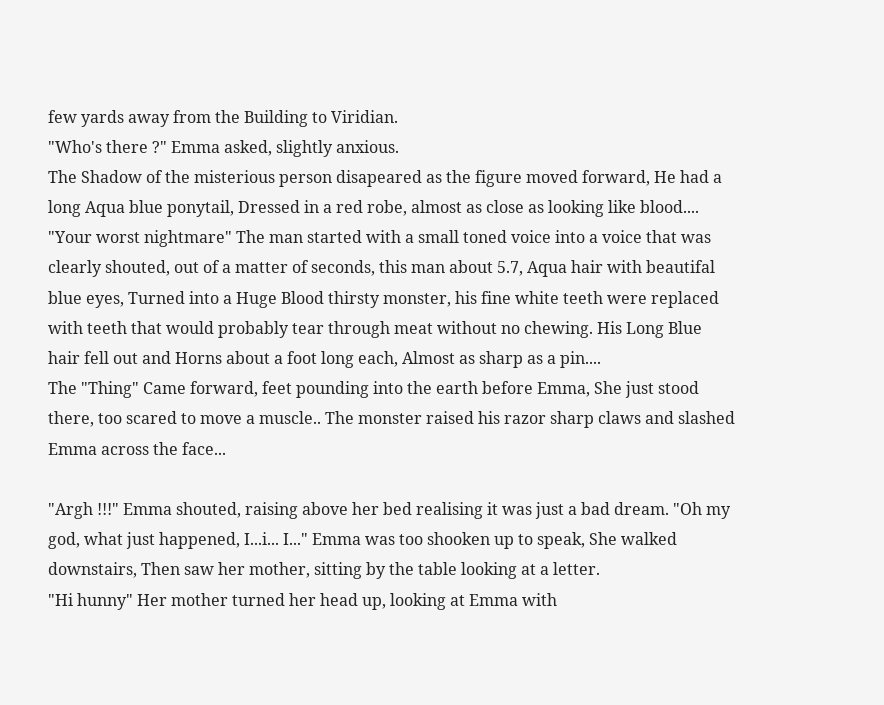few yards away from the Building to Viridian.
"Who's there ?" Emma asked, slightly anxious.
The Shadow of the misterious person disapeared as the figure moved forward, He had a long Aqua blue ponytail, Dressed in a red robe, almost as close as looking like blood....
"Your worst nightmare" The man started with a small toned voice into a voice that was clearly shouted, out of a matter of seconds, this man about 5.7, Aqua hair with beautifal blue eyes, Turned into a Huge Blood thirsty monster, his fine white teeth were replaced with teeth that would probably tear through meat without no chewing. His Long Blue hair fell out and Horns about a foot long each, Almost as sharp as a pin....
The "Thing" Came forward, feet pounding into the earth before Emma, She just stood there, too scared to move a muscle.. The monster raised his razor sharp claws and slashed Emma across the face...

"Argh !!!" Emma shouted, raising above her bed realising it was just a bad dream. "Oh my god, what just happened, I...i... I..." Emma was too shooken up to speak, She walked downstairs, Then saw her mother, sitting by the table looking at a letter.
"Hi hunny" Her mother turned her head up, looking at Emma with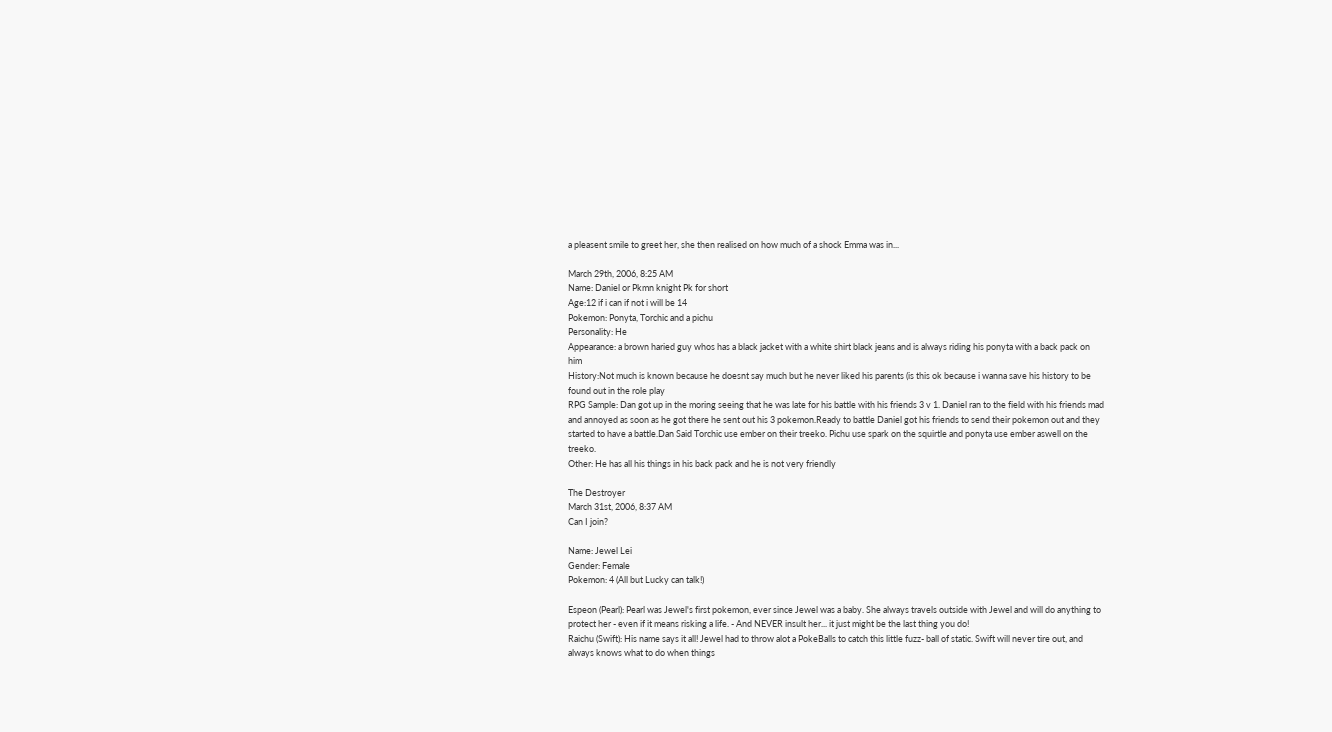a pleasent smile to greet her, she then realised on how much of a shock Emma was in...

March 29th, 2006, 8:25 AM
Name: Daniel or Pkmn knight Pk for short
Age:12 if i can if not i will be 14
Pokemon: Ponyta, Torchic and a pichu
Personality: He
Appearance: a brown haried guy whos has a black jacket with a white shirt black jeans and is always riding his ponyta with a back pack on him
History:Not much is known because he doesnt say much but he never liked his parents (is this ok because i wanna save his history to be found out in the role play
RPG Sample: Dan got up in the moring seeing that he was late for his battle with his friends 3 v 1. Daniel ran to the field with his friends mad and annoyed as soon as he got there he sent out his 3 pokemon.Ready to battle Daniel got his friends to send their pokemon out and they started to have a battle.Dan Said Torchic use ember on their treeko. Pichu use spark on the squirtle and ponyta use ember aswell on the treeko.
Other: He has all his things in his back pack and he is not very friendly

The Destroyer
March 31st, 2006, 8:37 AM
Can I join?

Name: Jewel Lei
Gender: Female
Pokemon: 4 (All but Lucky can talk!)

Espeon (Pearl): Pearl was Jewel's first pokemon, ever since Jewel was a baby. She always travels outside with Jewel and will do anything to protect her - even if it means risking a life. - And NEVER insult her... it just might be the last thing you do!
Raichu (Swift): His name says it all! Jewel had to throw alot a PokeBalls to catch this little fuzz- ball of static. Swift will never tire out, and always knows what to do when things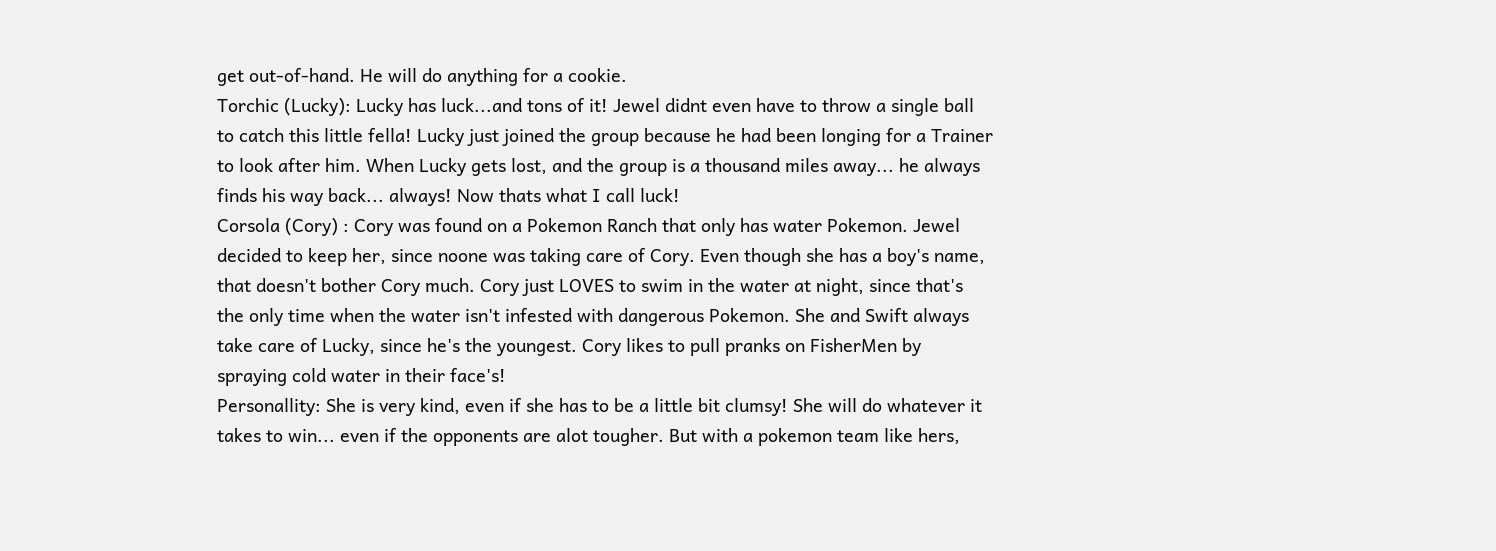get out-of-hand. He will do anything for a cookie.
Torchic (Lucky): Lucky has luck...and tons of it! Jewel didnt even have to throw a single ball to catch this little fella! Lucky just joined the group because he had been longing for a Trainer to look after him. When Lucky gets lost, and the group is a thousand miles away... he always finds his way back... always! Now thats what I call luck!
Corsola (Cory) : Cory was found on a Pokemon Ranch that only has water Pokemon. Jewel decided to keep her, since noone was taking care of Cory. Even though she has a boy's name, that doesn't bother Cory much. Cory just LOVES to swim in the water at night, since that's the only time when the water isn't infested with dangerous Pokemon. She and Swift always take care of Lucky, since he's the youngest. Cory likes to pull pranks on FisherMen by spraying cold water in their face's!
Personallity: She is very kind, even if she has to be a little bit clumsy! She will do whatever it takes to win... even if the opponents are alot tougher. But with a pokemon team like hers,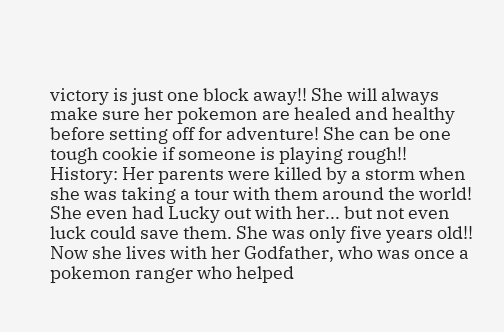victory is just one block away!! She will always make sure her pokemon are healed and healthy before setting off for adventure! She can be one tough cookie if someone is playing rough!!
History: Her parents were killed by a storm when she was taking a tour with them around the world! She even had Lucky out with her... but not even luck could save them. She was only five years old!! Now she lives with her Godfather, who was once a pokemon ranger who helped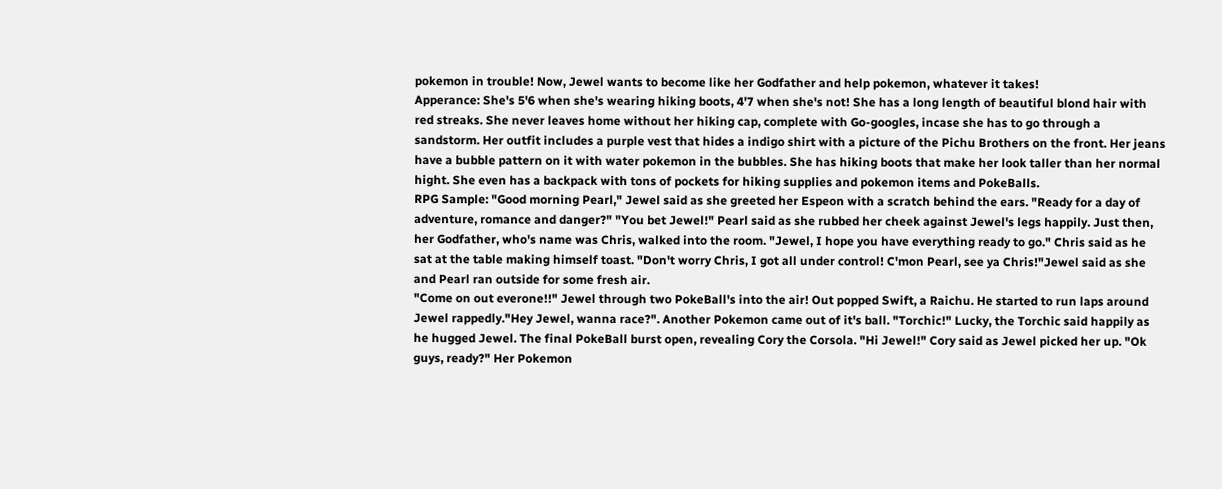pokemon in trouble! Now, Jewel wants to become like her Godfather and help pokemon, whatever it takes!
Apperance: She's 5'6 when she's wearing hiking boots, 4'7 when she's not! She has a long length of beautiful blond hair with red streaks. She never leaves home without her hiking cap, complete with Go-googles, incase she has to go through a sandstorm. Her outfit includes a purple vest that hides a indigo shirt with a picture of the Pichu Brothers on the front. Her jeans have a bubble pattern on it with water pokemon in the bubbles. She has hiking boots that make her look taller than her normal hight. She even has a backpack with tons of pockets for hiking supplies and pokemon items and PokeBalls.
RPG Sample: "Good morning Pearl," Jewel said as she greeted her Espeon with a scratch behind the ears. "Ready for a day of adventure, romance and danger?" "You bet Jewel!" Pearl said as she rubbed her cheek against Jewel's legs happily. Just then, her Godfather, who's name was Chris, walked into the room. "Jewel, I hope you have everything ready to go." Chris said as he sat at the table making himself toast. "Don't worry Chris, I got all under control! C'mon Pearl, see ya Chris!"Jewel said as she and Pearl ran outside for some fresh air.
"Come on out everone!!" Jewel through two PokeBall's into the air! Out popped Swift, a Raichu. He started to run laps around Jewel rappedly."Hey Jewel, wanna race?". Another Pokemon came out of it's ball. "Torchic!" Lucky, the Torchic said happily as he hugged Jewel. The final PokeBall burst open, revealing Cory the Corsola. "Hi Jewel!" Cory said as Jewel picked her up. "Ok guys, ready?" Her Pokemon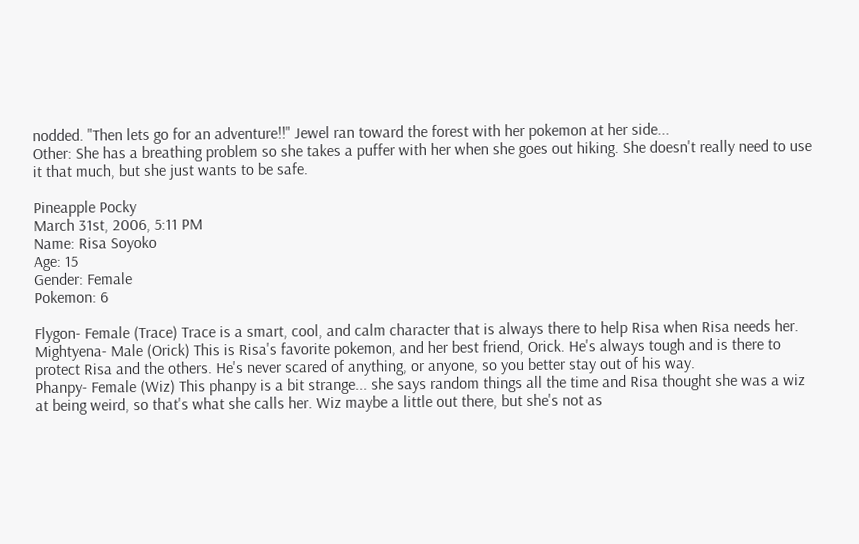nodded. "Then lets go for an adventure!!" Jewel ran toward the forest with her pokemon at her side...
Other: She has a breathing problem so she takes a puffer with her when she goes out hiking. She doesn't really need to use it that much, but she just wants to be safe.

Pineapple Pocky
March 31st, 2006, 5:11 PM
Name: Risa Soyoko
Age: 15
Gender: Female
Pokemon: 6

Flygon- Female (Trace) Trace is a smart, cool, and calm character that is always there to help Risa when Risa needs her.
Mightyena- Male (Orick) This is Risa's favorite pokemon, and her best friend, Orick. He's always tough and is there to protect Risa and the others. He's never scared of anything, or anyone, so you better stay out of his way.
Phanpy- Female (Wiz) This phanpy is a bit strange... she says random things all the time and Risa thought she was a wiz at being weird, so that's what she calls her. Wiz maybe a little out there, but she's not as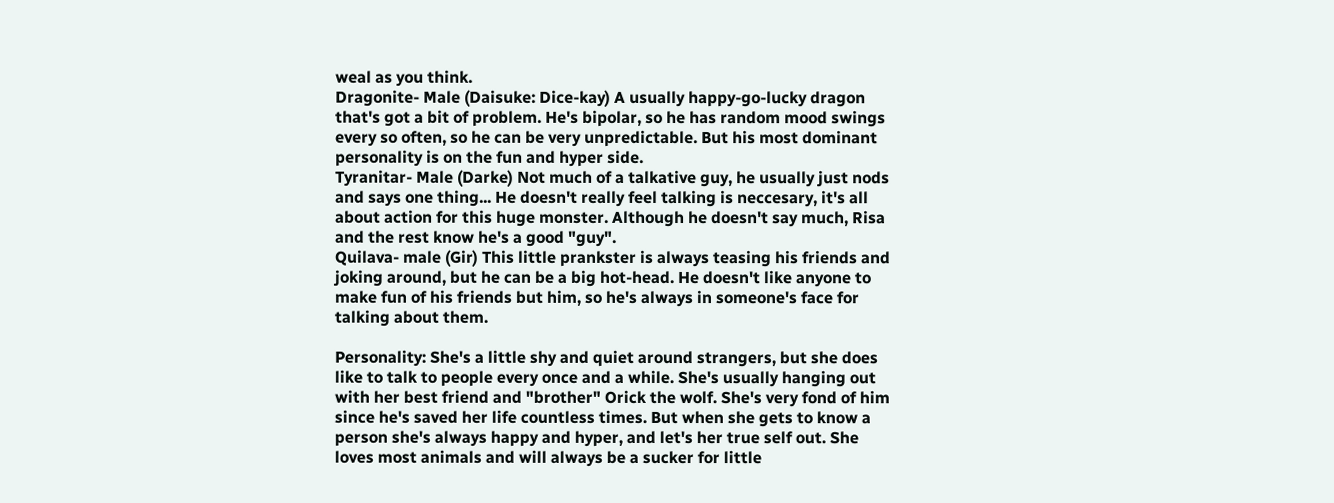weal as you think.
Dragonite- Male (Daisuke: Dice-kay) A usually happy-go-lucky dragon that's got a bit of problem. He's bipolar, so he has random mood swings every so often, so he can be very unpredictable. But his most dominant personality is on the fun and hyper side.
Tyranitar- Male (Darke) Not much of a talkative guy, he usually just nods and says one thing... He doesn't really feel talking is neccesary, it's all about action for this huge monster. Although he doesn't say much, Risa and the rest know he's a good "guy".
Quilava- male (Gir) This little prankster is always teasing his friends and joking around, but he can be a big hot-head. He doesn't like anyone to make fun of his friends but him, so he's always in someone's face for talking about them.

Personality: She's a little shy and quiet around strangers, but she does like to talk to people every once and a while. She's usually hanging out with her best friend and "brother" Orick the wolf. She's very fond of him since he's saved her life countless times. But when she gets to know a person she's always happy and hyper, and let's her true self out. She loves most animals and will always be a sucker for little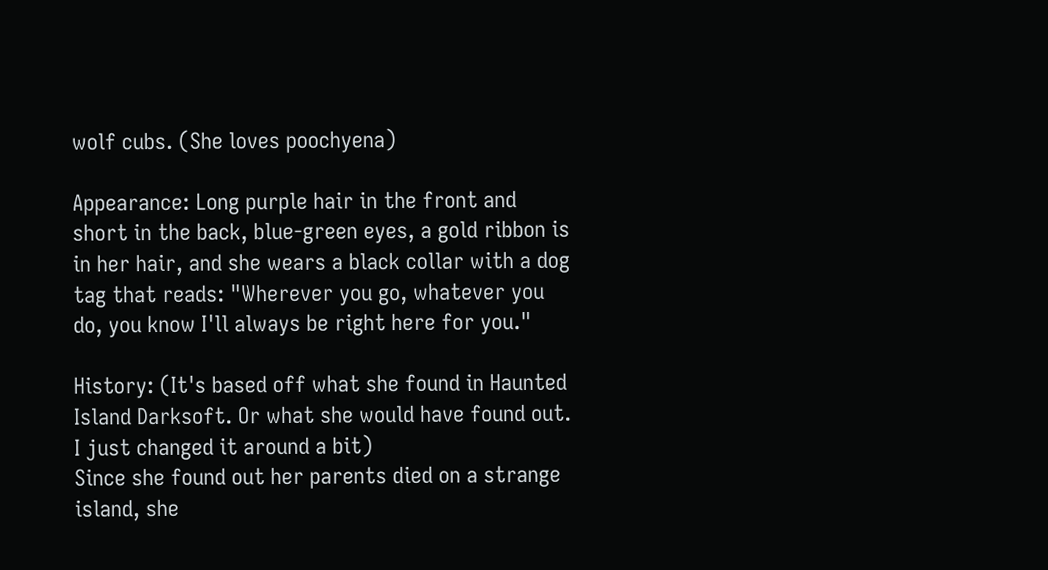wolf cubs. (She loves poochyena)

Appearance: Long purple hair in the front and short in the back, blue-green eyes, a gold ribbon is in her hair, and she wears a black collar with a dog tag that reads: "Wherever you go, whatever you do, you know I'll always be right here for you."

History: (It's based off what she found in Haunted Island Darksoft. Or what she would have found out. I just changed it around a bit)
Since she found out her parents died on a strange island, she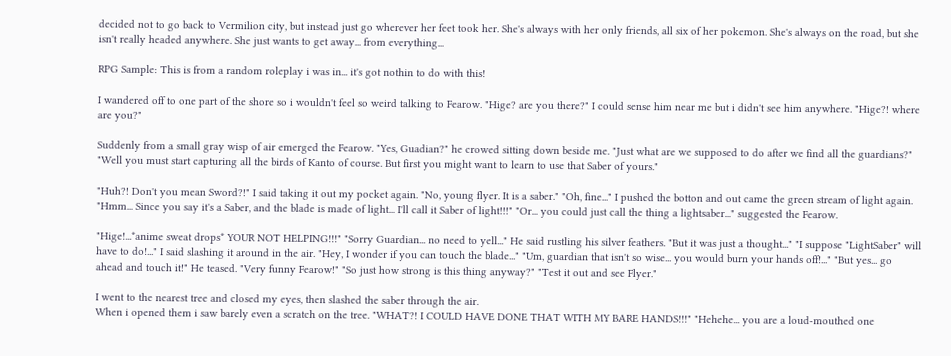decided not to go back to Vermilion city, but instead just go wherever her feet took her. She's always with her only friends, all six of her pokemon. She's always on the road, but she isn't really headed anywhere. She just wants to get away... from everything...

RPG Sample: This is from a random roleplay i was in... it's got nothin to do with this!

I wandered off to one part of the shore so i wouldn't feel so weird talking to Fearow. "Hige? are you there?" I could sense him near me but i didn't see him anywhere. "Hige?! where are you?"

Suddenly from a small gray wisp of air emerged the Fearow. "Yes, Guadian?" he crowed sitting down beside me. "Just what are we supposed to do after we find all the guardians?" "Well you must start capturing all the birds of Kanto of course. But first you might want to learn to use that Saber of yours."

"Huh?! Don't you mean Sword?!" I said taking it out my pocket again. "No, young flyer. It is a saber." "Oh, fine..." I pushed the botton and out came the green stream of light again. "Hmm... Since you say it's a Saber, and the blade is made of light... I'll call it Saber of light!!!" "Or... you could just call the thing a lightsaber..." suggested the Fearow.

"Hige!...*anime sweat drops* YOUR NOT HELPING!!!" "Sorry Guardian... no need to yell..." He said rustling his silver feathers. "But it was just a thought..." "I suppose "LightSaber" will have to do!..." I said slashing it around in the air. "Hey, I wonder if you can touch the blade..." "Um, guardian that isn't so wise... you would burn your hands off!..." "But yes... go ahead and touch it!" He teased. "Very funny Fearow!" "So just how strong is this thing anyway?" "Test it out and see Flyer."

I went to the nearest tree and closed my eyes, then slashed the saber through the air.
When i opened them i saw barely even a scratch on the tree. "WHAT?! I COULD HAVE DONE THAT WITH MY BARE HANDS!!!" "Hehehe... you are a loud-mouthed one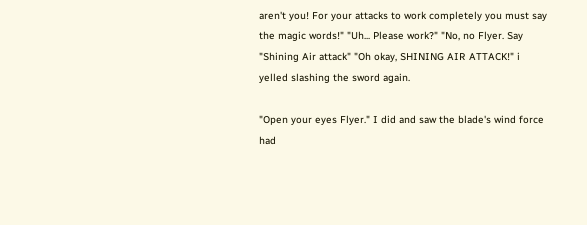aren't you! For your attacks to work completely you must say the magic words!" "Uh... Please work?" "No, no Flyer. Say "Shining Air attack" "Oh okay, SHINING AIR ATTACK!" i yelled slashing the sword again.

"Open your eyes Flyer." I did and saw the blade's wind force had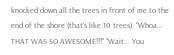knocked down all the trees in front of me to the end of the shore (that's like 10 trees). "Whoa... THAT WAS SO AWESOME!!!" "Wait... You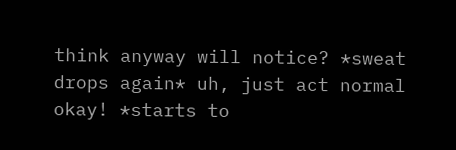think anyway will notice? *sweat drops again* uh, just act normal okay! *starts to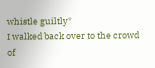whistle guiltly*
I walked back over to the crowd of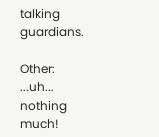talking guardians.

Other: ...uh... nothing much!